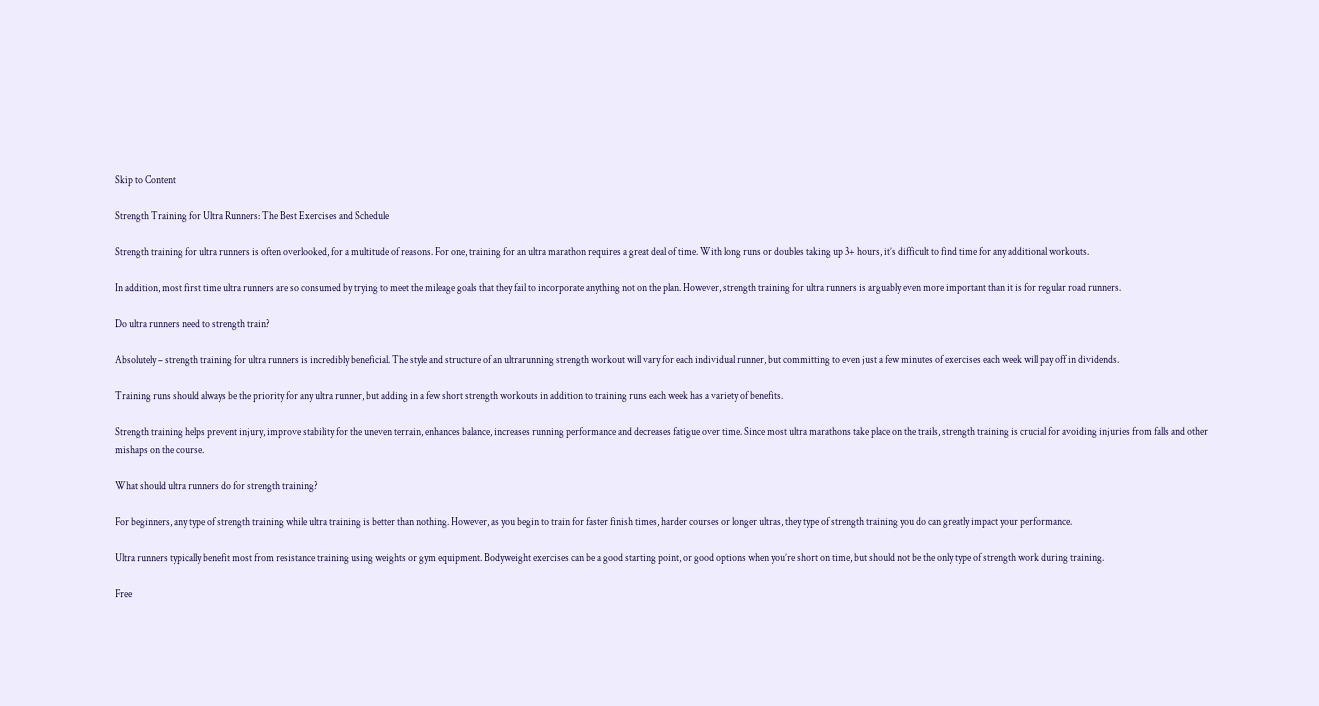Skip to Content

Strength Training for Ultra Runners: The Best Exercises and Schedule

Strength training for ultra runners is often overlooked, for a multitude of reasons. For one, training for an ultra marathon requires a great deal of time. With long runs or doubles taking up 3+ hours, it’s difficult to find time for any additional workouts.

In addition, most first time ultra runners are so consumed by trying to meet the mileage goals that they fail to incorporate anything not on the plan. However, strength training for ultra runners is arguably even more important than it is for regular road runners.

Do ultra runners need to strength train?

Absolutely – strength training for ultra runners is incredibly beneficial. The style and structure of an ultrarunning strength workout will vary for each individual runner, but committing to even just a few minutes of exercises each week will pay off in dividends.

Training runs should always be the priority for any ultra runner, but adding in a few short strength workouts in addition to training runs each week has a variety of benefits.

Strength training helps prevent injury, improve stability for the uneven terrain, enhances balance, increases running performance and decreases fatigue over time. Since most ultra marathons take place on the trails, strength training is crucial for avoiding injuries from falls and other mishaps on the course.

What should ultra runners do for strength training?

For beginners, any type of strength training while ultra training is better than nothing. However, as you begin to train for faster finish times, harder courses or longer ultras, they type of strength training you do can greatly impact your performance.

Ultra runners typically benefit most from resistance training using weights or gym equipment. Bodyweight exercises can be a good starting point, or good options when you’re short on time, but should not be the only type of strength work during training.

Free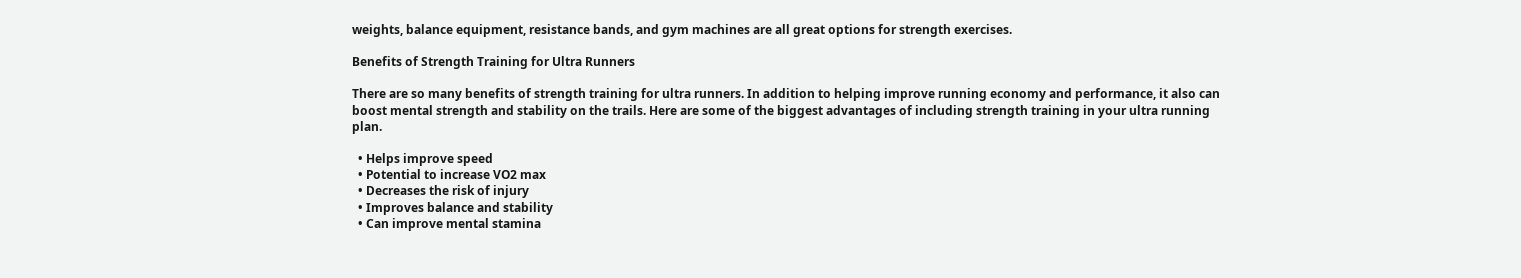weights, balance equipment, resistance bands, and gym machines are all great options for strength exercises.

Benefits of Strength Training for Ultra Runners

There are so many benefits of strength training for ultra runners. In addition to helping improve running economy and performance, it also can boost mental strength and stability on the trails. Here are some of the biggest advantages of including strength training in your ultra running plan.

  • Helps improve speed
  • Potential to increase VO2 max
  • Decreases the risk of injury
  • Improves balance and stability
  • Can improve mental stamina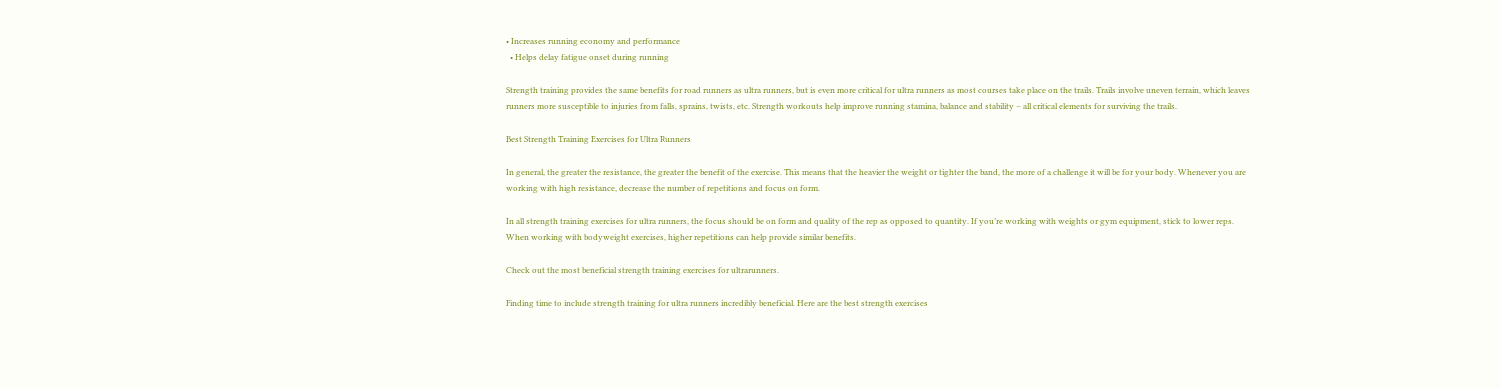• Increases running economy and performance
  • Helps delay fatigue onset during running

Strength training provides the same benefits for road runners as ultra runners, but is even more critical for ultra runners as most courses take place on the trails. Trails involve uneven terrain, which leaves runners more susceptible to injuries from falls, sprains, twists, etc. Strength workouts help improve running stamina, balance and stability – all critical elements for surviving the trails.

Best Strength Training Exercises for Ultra Runners

In general, the greater the resistance, the greater the benefit of the exercise. This means that the heavier the weight or tighter the band, the more of a challenge it will be for your body. Whenever you are working with high resistance, decrease the number of repetitions and focus on form.

In all strength training exercises for ultra runners, the focus should be on form and quality of the rep as opposed to quantity. If you’re working with weights or gym equipment, stick to lower reps. When working with bodyweight exercises, higher repetitions can help provide similar benefits.

Check out the most beneficial strength training exercises for ultrarunners.

Finding time to include strength training for ultra runners incredibly beneficial. Here are the best strength exercises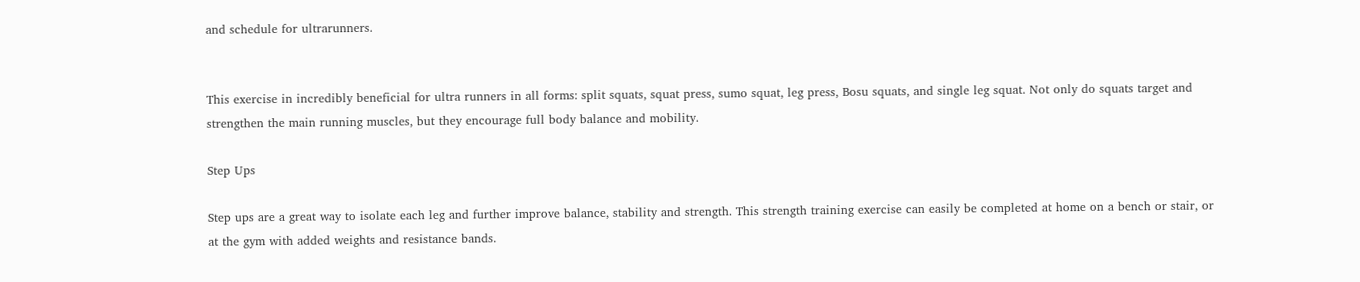and schedule for ultrarunners.


This exercise in incredibly beneficial for ultra runners in all forms: split squats, squat press, sumo squat, leg press, Bosu squats, and single leg squat. Not only do squats target and strengthen the main running muscles, but they encourage full body balance and mobility.

Step Ups

Step ups are a great way to isolate each leg and further improve balance, stability and strength. This strength training exercise can easily be completed at home on a bench or stair, or at the gym with added weights and resistance bands.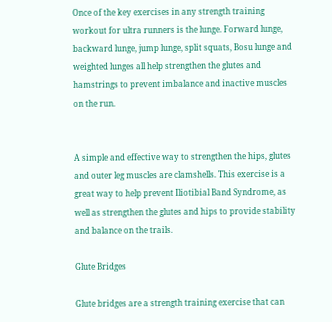Once of the key exercises in any strength training workout for ultra runners is the lunge. Forward lunge, backward lunge, jump lunge, split squats, Bosu lunge and weighted lunges all help strengthen the glutes and hamstrings to prevent imbalance and inactive muscles on the run.


A simple and effective way to strengthen the hips, glutes and outer leg muscles are clamshells. This exercise is a great way to help prevent Iliotibial Band Syndrome, as well as strengthen the glutes and hips to provide stability and balance on the trails.

Glute Bridges

Glute bridges are a strength training exercise that can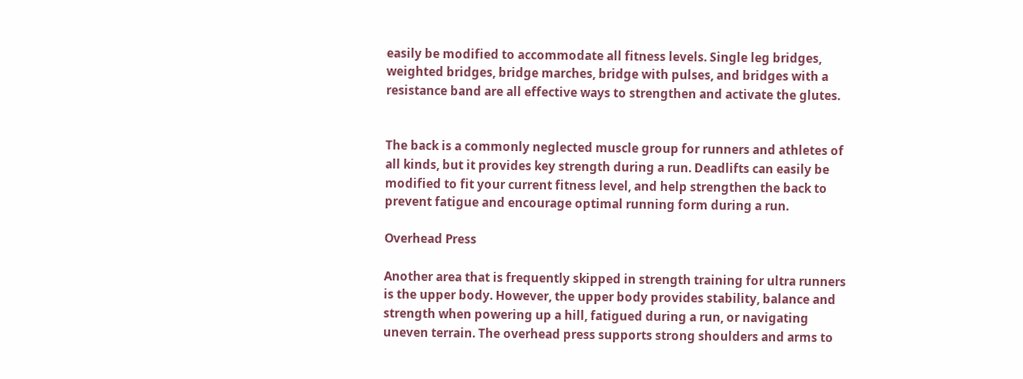easily be modified to accommodate all fitness levels. Single leg bridges, weighted bridges, bridge marches, bridge with pulses, and bridges with a resistance band are all effective ways to strengthen and activate the glutes.


The back is a commonly neglected muscle group for runners and athletes of all kinds, but it provides key strength during a run. Deadlifts can easily be modified to fit your current fitness level, and help strengthen the back to prevent fatigue and encourage optimal running form during a run.

Overhead Press

Another area that is frequently skipped in strength training for ultra runners is the upper body. However, the upper body provides stability, balance and strength when powering up a hill, fatigued during a run, or navigating uneven terrain. The overhead press supports strong shoulders and arms to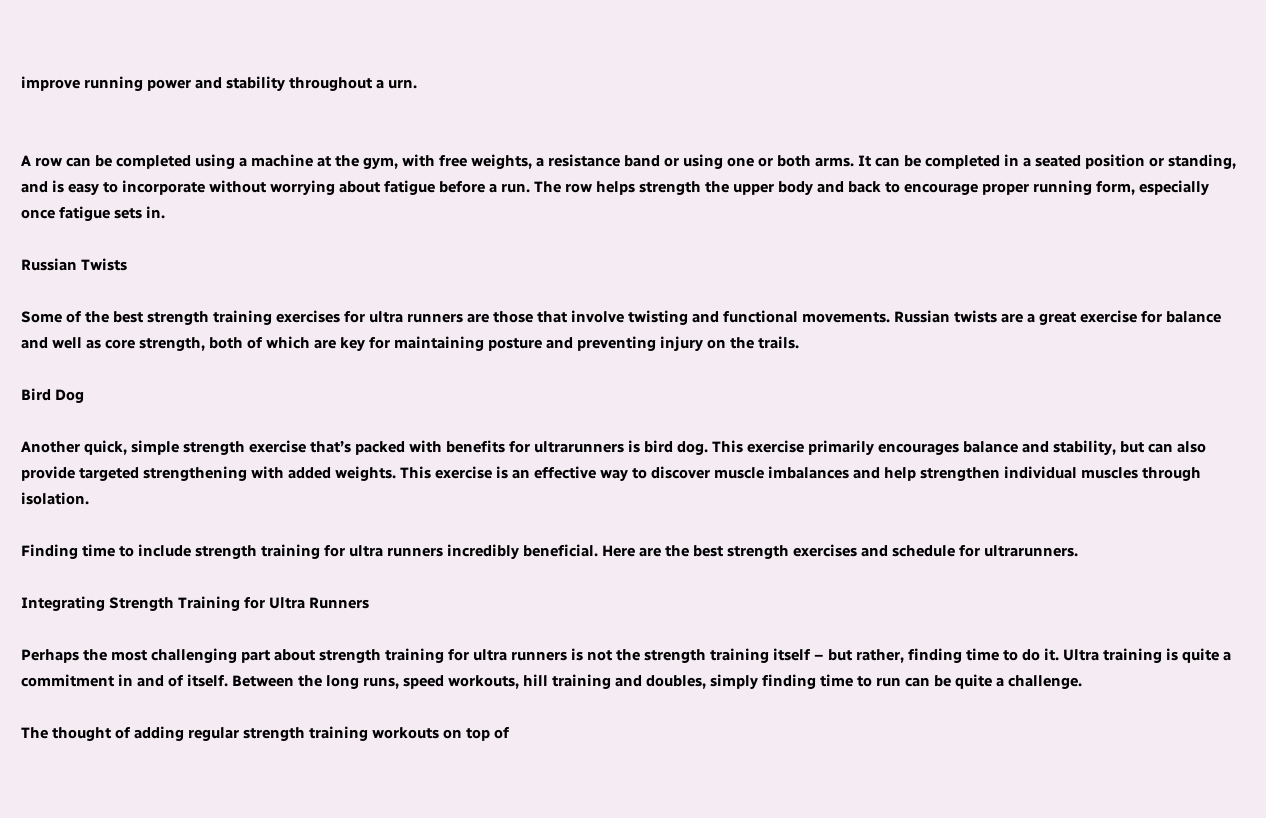improve running power and stability throughout a urn.


A row can be completed using a machine at the gym, with free weights, a resistance band or using one or both arms. It can be completed in a seated position or standing, and is easy to incorporate without worrying about fatigue before a run. The row helps strength the upper body and back to encourage proper running form, especially once fatigue sets in.

Russian Twists

Some of the best strength training exercises for ultra runners are those that involve twisting and functional movements. Russian twists are a great exercise for balance and well as core strength, both of which are key for maintaining posture and preventing injury on the trails.

Bird Dog

Another quick, simple strength exercise that’s packed with benefits for ultrarunners is bird dog. This exercise primarily encourages balance and stability, but can also provide targeted strengthening with added weights. This exercise is an effective way to discover muscle imbalances and help strengthen individual muscles through isolation.

Finding time to include strength training for ultra runners incredibly beneficial. Here are the best strength exercises and schedule for ultrarunners.

Integrating Strength Training for Ultra Runners

Perhaps the most challenging part about strength training for ultra runners is not the strength training itself – but rather, finding time to do it. Ultra training is quite a commitment in and of itself. Between the long runs, speed workouts, hill training and doubles, simply finding time to run can be quite a challenge.

The thought of adding regular strength training workouts on top of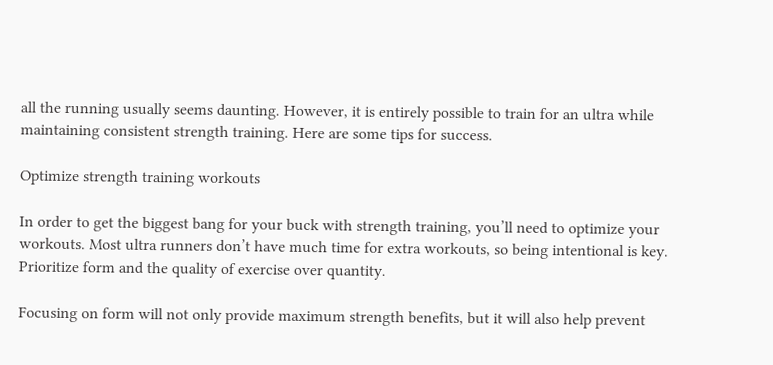all the running usually seems daunting. However, it is entirely possible to train for an ultra while maintaining consistent strength training. Here are some tips for success.

Optimize strength training workouts

In order to get the biggest bang for your buck with strength training, you’ll need to optimize your workouts. Most ultra runners don’t have much time for extra workouts, so being intentional is key. Prioritize form and the quality of exercise over quantity.

Focusing on form will not only provide maximum strength benefits, but it will also help prevent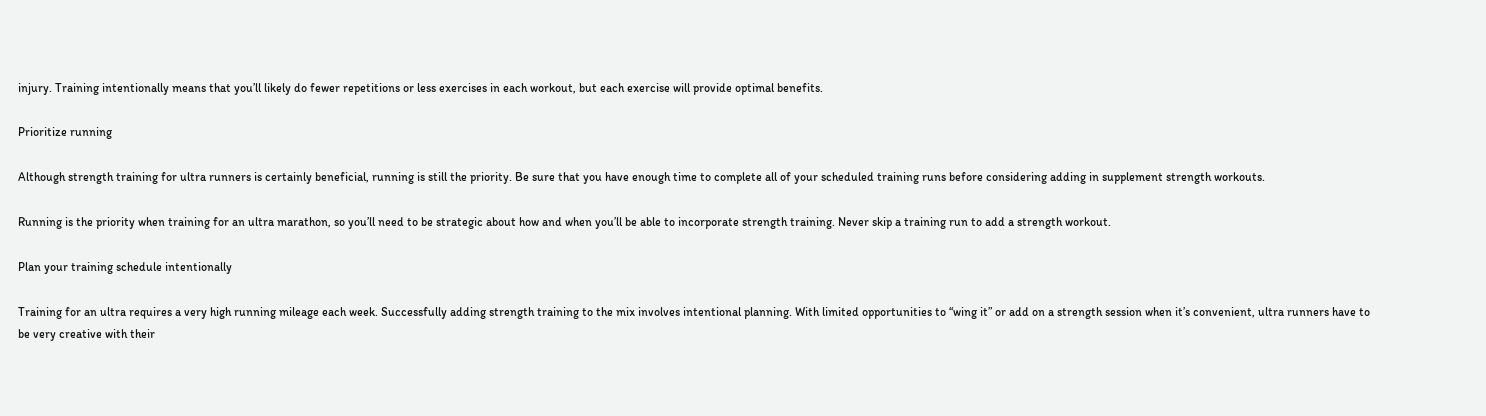injury. Training intentionally means that you’ll likely do fewer repetitions or less exercises in each workout, but each exercise will provide optimal benefits.

Prioritize running

Although strength training for ultra runners is certainly beneficial, running is still the priority. Be sure that you have enough time to complete all of your scheduled training runs before considering adding in supplement strength workouts.

Running is the priority when training for an ultra marathon, so you’ll need to be strategic about how and when you’ll be able to incorporate strength training. Never skip a training run to add a strength workout.

Plan your training schedule intentionally

Training for an ultra requires a very high running mileage each week. Successfully adding strength training to the mix involves intentional planning. With limited opportunities to “wing it” or add on a strength session when it’s convenient, ultra runners have to be very creative with their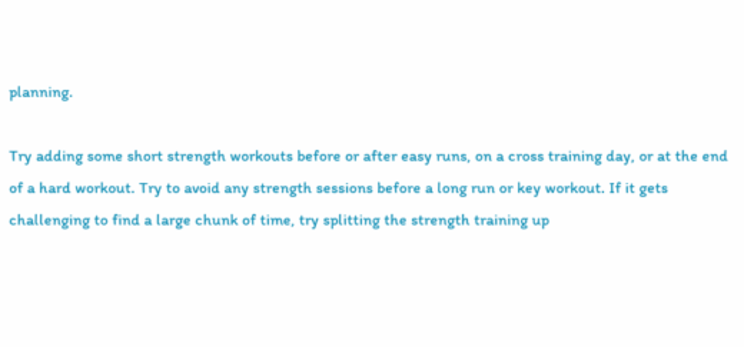planning.

Try adding some short strength workouts before or after easy runs, on a cross training day, or at the end of a hard workout. Try to avoid any strength sessions before a long run or key workout. If it gets challenging to find a large chunk of time, try splitting the strength training up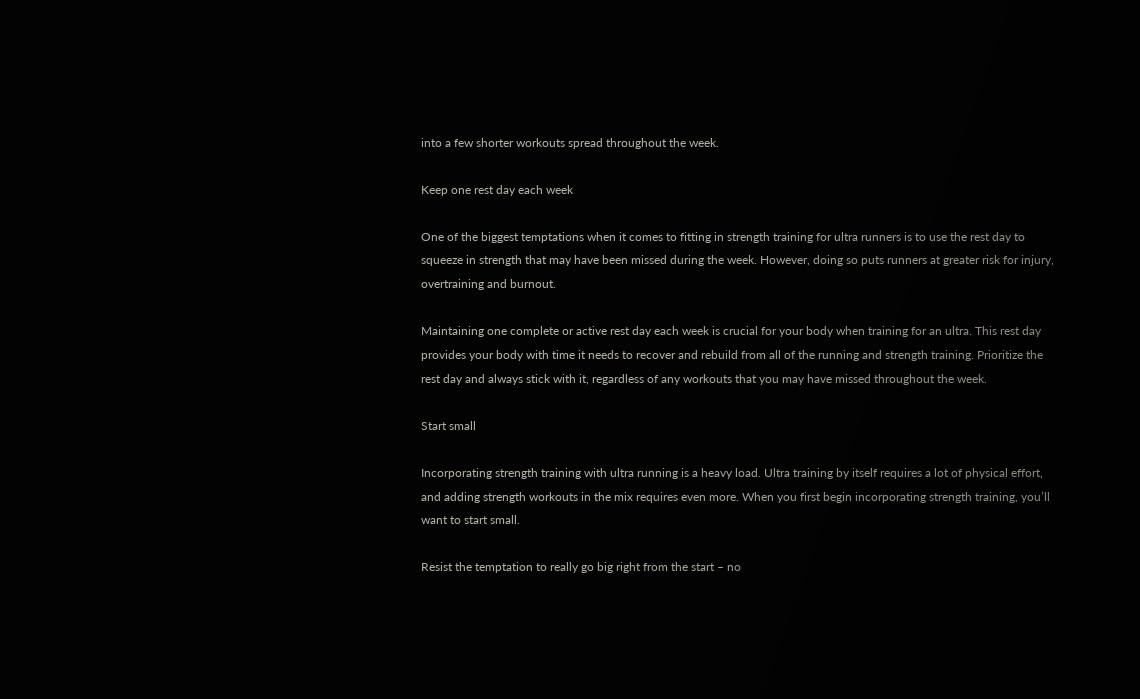into a few shorter workouts spread throughout the week.

Keep one rest day each week

One of the biggest temptations when it comes to fitting in strength training for ultra runners is to use the rest day to squeeze in strength that may have been missed during the week. However, doing so puts runners at greater risk for injury, overtraining and burnout.

Maintaining one complete or active rest day each week is crucial for your body when training for an ultra. This rest day provides your body with time it needs to recover and rebuild from all of the running and strength training. Prioritize the rest day and always stick with it, regardless of any workouts that you may have missed throughout the week.

Start small

Incorporating strength training with ultra running is a heavy load. Ultra training by itself requires a lot of physical effort, and adding strength workouts in the mix requires even more. When you first begin incorporating strength training, you’ll want to start small.

Resist the temptation to really go big right from the start – no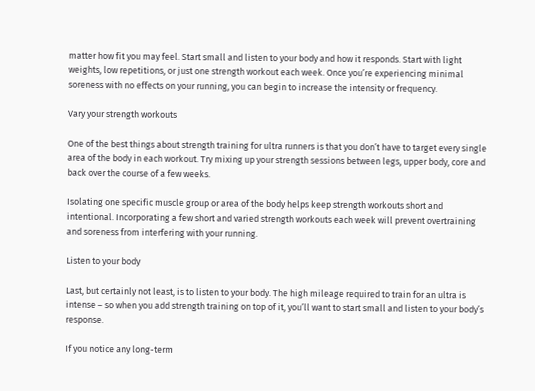matter how fit you may feel. Start small and listen to your body and how it responds. Start with light weights, low repetitions, or just one strength workout each week. Once you’re experiencing minimal soreness with no effects on your running, you can begin to increase the intensity or frequency.

Vary your strength workouts

One of the best things about strength training for ultra runners is that you don’t have to target every single area of the body in each workout. Try mixing up your strength sessions between legs, upper body, core and back over the course of a few weeks.

Isolating one specific muscle group or area of the body helps keep strength workouts short and intentional. Incorporating a few short and varied strength workouts each week will prevent overtraining and soreness from interfering with your running.

Listen to your body

Last, but certainly not least, is to listen to your body. The high mileage required to train for an ultra is intense – so when you add strength training on top of it, you’ll want to start small and listen to your body’s response.

If you notice any long-term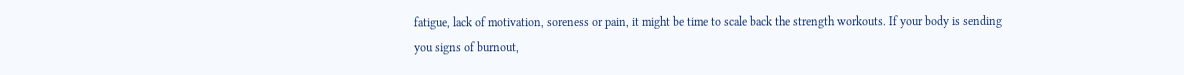fatigue, lack of motivation, soreness or pain, it might be time to scale back the strength workouts. If your body is sending you signs of burnout,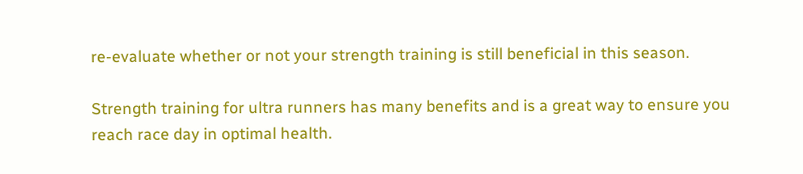re-evaluate whether or not your strength training is still beneficial in this season.

Strength training for ultra runners has many benefits and is a great way to ensure you reach race day in optimal health.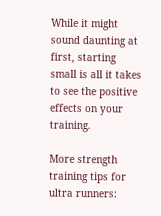While it might sound daunting at first, starting small is all it takes to see the positive effects on your training.

More strength training tips for ultra runners: